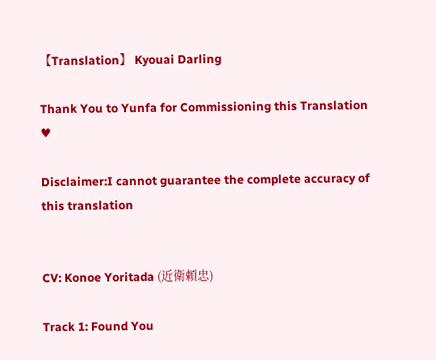【Translation】 Kyouai Darling

Thank You to Yunfa for Commissioning this Translation ♥

Disclaimer:I cannot guarantee the complete accuracy of this translation


CV: Konoe Yoritada (近衛頼忠)

Track 1: Found You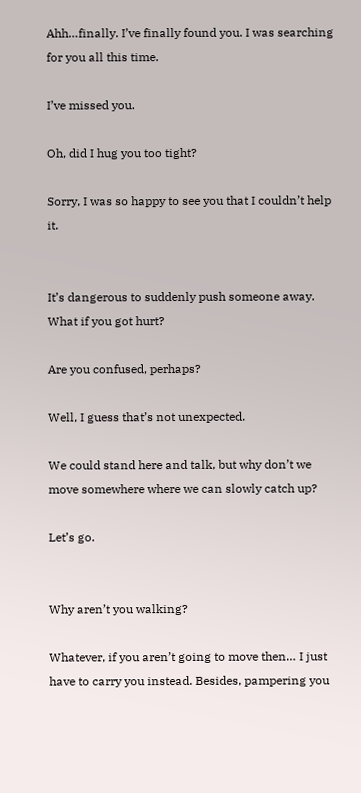Ahh…finally. I’ve finally found you. I was searching for you all this time.

I’ve missed you.

Oh, did I hug you too tight?

Sorry, I was so happy to see you that I couldn’t help it.


It’s dangerous to suddenly push someone away. What if you got hurt?

Are you confused, perhaps?

Well, I guess that’s not unexpected.

We could stand here and talk, but why don’t we move somewhere where we can slowly catch up?

Let’s go.


Why aren’t you walking?

Whatever, if you aren’t going to move then… I just have to carry you instead. Besides, pampering you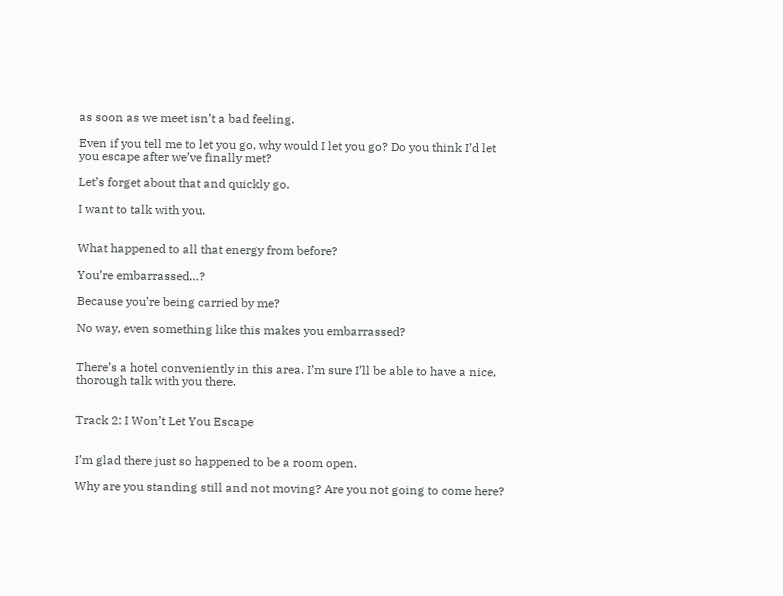as soon as we meet isn’t a bad feeling.

Even if you tell me to let you go, why would I let you go? Do you think I’d let you escape after we’ve finally met?

Let’s forget about that and quickly go.

I want to talk with you.


What happened to all that energy from before?

You’re embarrassed…?

Because you’re being carried by me?

No way, even something like this makes you embarrassed?


There’s a hotel conveniently in this area. I’m sure I’ll be able to have a nice, thorough talk with you there.


Track 2: I Won’t Let You Escape


I’m glad there just so happened to be a room open.

Why are you standing still and not moving? Are you not going to come here?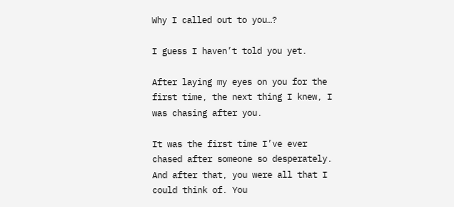Why I called out to you…?

I guess I haven’t told you yet.

After laying my eyes on you for the first time, the next thing I knew, I was chasing after you.

It was the first time I’ve ever chased after someone so desperately. And after that, you were all that I could think of. You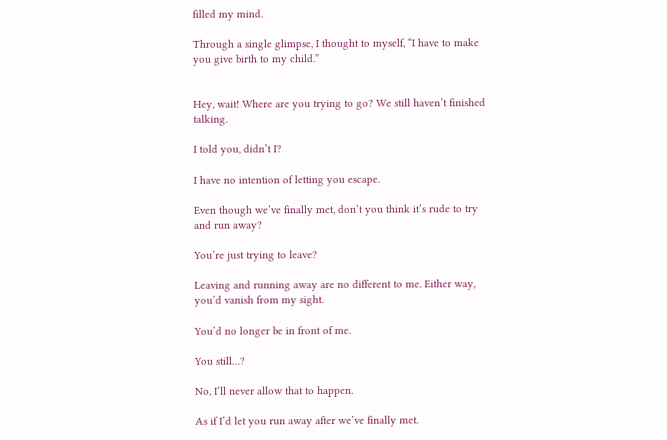filled my mind.

Through a single glimpse, I thought to myself, “I have to make you give birth to my child.”


Hey, wait! Where are you trying to go? We still haven’t finished talking.

I told you, didn’t I?

I have no intention of letting you escape.

Even though we’ve finally met, don’t you think it’s rude to try and run away?

You’re just trying to leave?

Leaving and running away are no different to me. Either way, you’d vanish from my sight.

You’d no longer be in front of me.

You still…?

No, I’ll never allow that to happen.

As if I’d let you run away after we’ve finally met.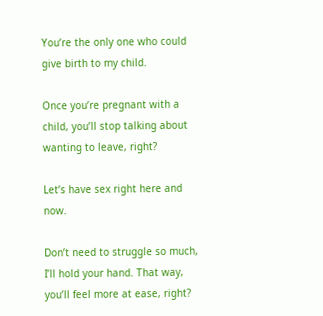You’re the only one who could give birth to my child.

Once you’re pregnant with a child, you’ll stop talking about wanting to leave, right?

Let’s have sex right here and now.

Don’t need to struggle so much, I’ll hold your hand. That way, you’ll feel more at ease, right?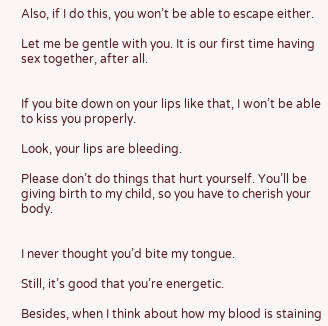Also, if I do this, you won’t be able to escape either.

Let me be gentle with you. It is our first time having sex together, after all.


If you bite down on your lips like that, I won’t be able to kiss you properly.

Look, your lips are bleeding.

Please don’t do things that hurt yourself. You’ll be giving birth to my child, so you have to cherish your body.


I never thought you’d bite my tongue.

Still, it’s good that you’re energetic.

Besides, when I think about how my blood is staining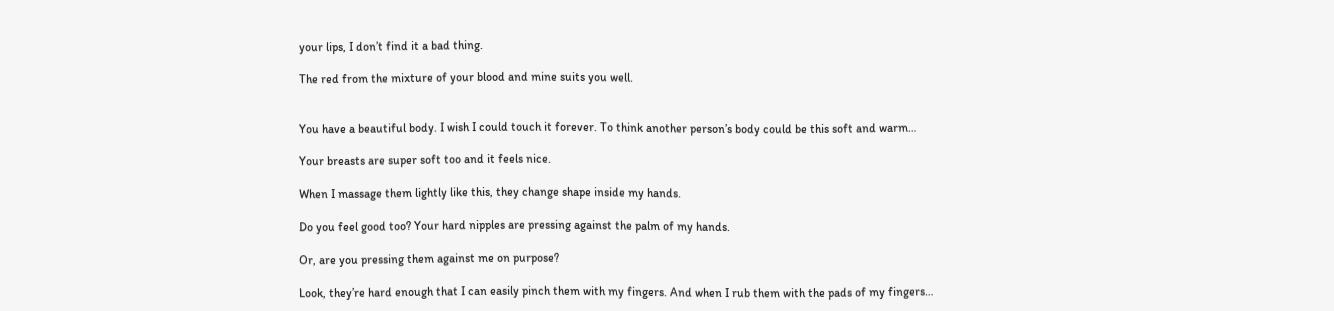your lips, I don’t find it a bad thing.

The red from the mixture of your blood and mine suits you well.


You have a beautiful body. I wish I could touch it forever. To think another person’s body could be this soft and warm…

Your breasts are super soft too and it feels nice.

When I massage them lightly like this, they change shape inside my hands.

Do you feel good too? Your hard nipples are pressing against the palm of my hands.

Or, are you pressing them against me on purpose?

Look, they’re hard enough that I can easily pinch them with my fingers. And when I rub them with the pads of my fingers…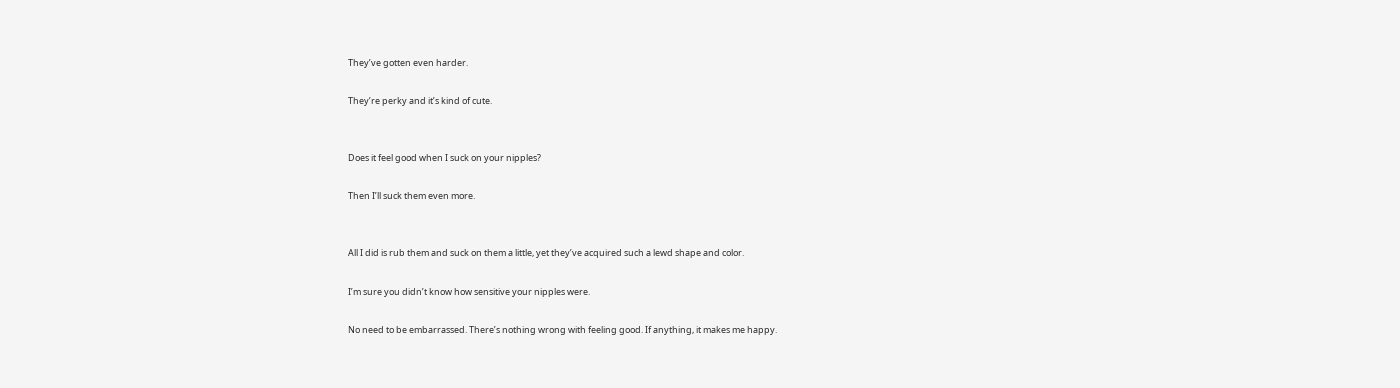They’ve gotten even harder.

They’re perky and it’s kind of cute.


Does it feel good when I suck on your nipples?

Then I’ll suck them even more.


All I did is rub them and suck on them a little, yet they’ve acquired such a lewd shape and color.

I’m sure you didn’t know how sensitive your nipples were.

No need to be embarrassed. There’s nothing wrong with feeling good. If anything, it makes me happy.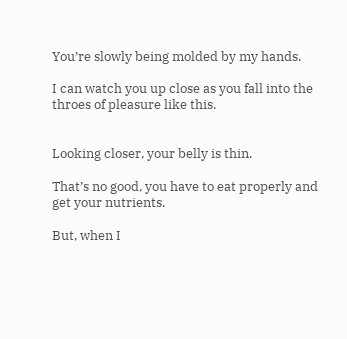You’re slowly being molded by my hands.

I can watch you up close as you fall into the throes of pleasure like this.


Looking closer, your belly is thin.

That’s no good, you have to eat properly and get your nutrients.

But, when I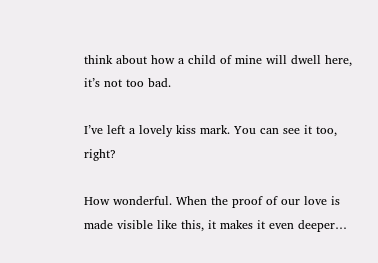think about how a child of mine will dwell here, it’s not too bad.

I’ve left a lovely kiss mark. You can see it too, right?

How wonderful. When the proof of our love is made visible like this, it makes it even deeper…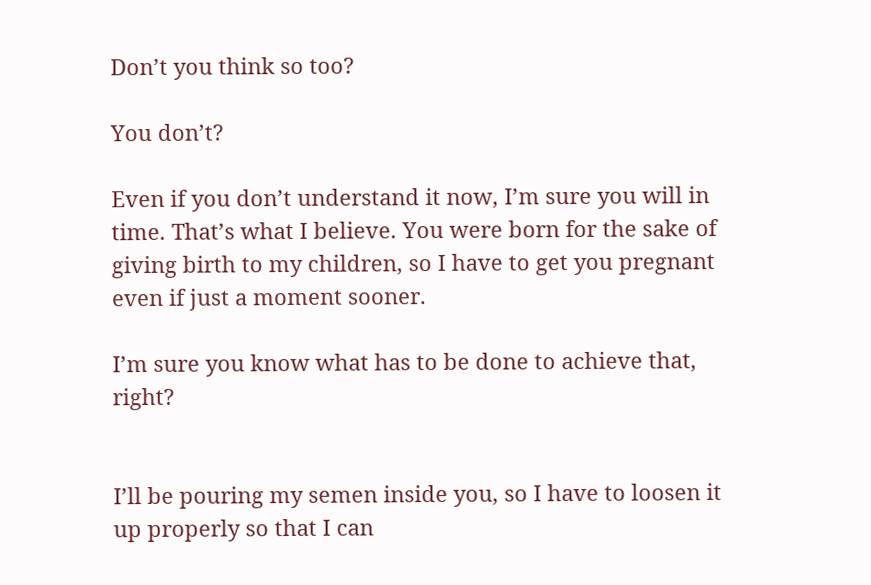Don’t you think so too?

You don’t?

Even if you don’t understand it now, I’m sure you will in time. That’s what I believe. You were born for the sake of giving birth to my children, so I have to get you pregnant even if just a moment sooner.

I’m sure you know what has to be done to achieve that, right?


I’ll be pouring my semen inside you, so I have to loosen it up properly so that I can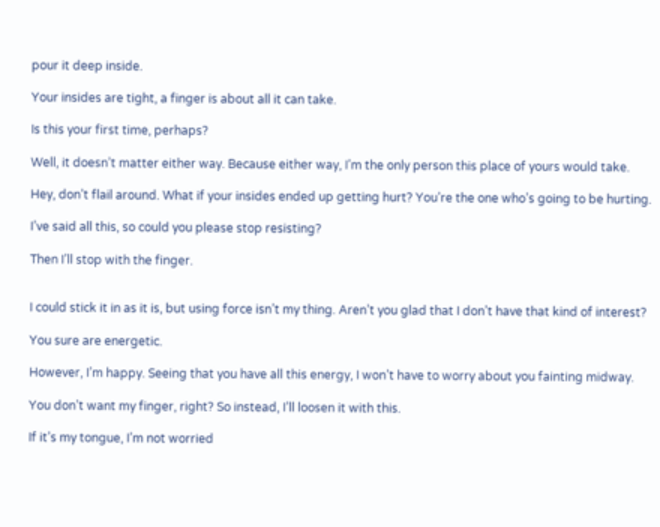pour it deep inside.

Your insides are tight, a finger is about all it can take.

Is this your first time, perhaps?

Well, it doesn’t matter either way. Because either way, I’m the only person this place of yours would take.

Hey, don’t flail around. What if your insides ended up getting hurt? You’re the one who’s going to be hurting.

I’ve said all this, so could you please stop resisting?

Then I’ll stop with the finger.


I could stick it in as it is, but using force isn’t my thing. Aren’t you glad that I don’t have that kind of interest?

You sure are energetic.

However, I’m happy. Seeing that you have all this energy, I won’t have to worry about you fainting midway.

You don’t want my finger, right? So instead, I’ll loosen it with this.

If it’s my tongue, I’m not worried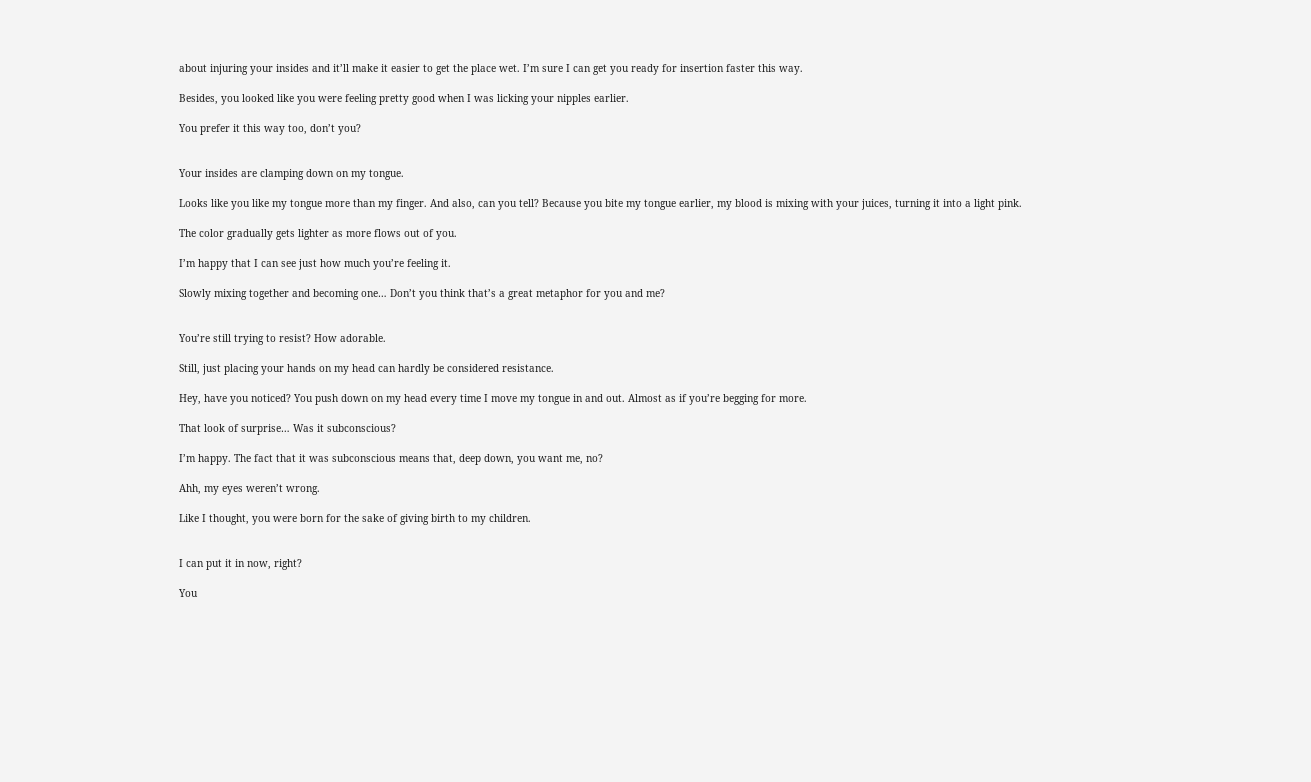about injuring your insides and it’ll make it easier to get the place wet. I’m sure I can get you ready for insertion faster this way.

Besides, you looked like you were feeling pretty good when I was licking your nipples earlier.

You prefer it this way too, don’t you?


Your insides are clamping down on my tongue.

Looks like you like my tongue more than my finger. And also, can you tell? Because you bite my tongue earlier, my blood is mixing with your juices, turning it into a light pink.

The color gradually gets lighter as more flows out of you.

I’m happy that I can see just how much you’re feeling it.

Slowly mixing together and becoming one… Don’t you think that’s a great metaphor for you and me?


You’re still trying to resist? How adorable.

Still, just placing your hands on my head can hardly be considered resistance.

Hey, have you noticed? You push down on my head every time I move my tongue in and out. Almost as if you’re begging for more.

That look of surprise… Was it subconscious?

I’m happy. The fact that it was subconscious means that, deep down, you want me, no?

Ahh, my eyes weren’t wrong.

Like I thought, you were born for the sake of giving birth to my children.


I can put it in now, right?

You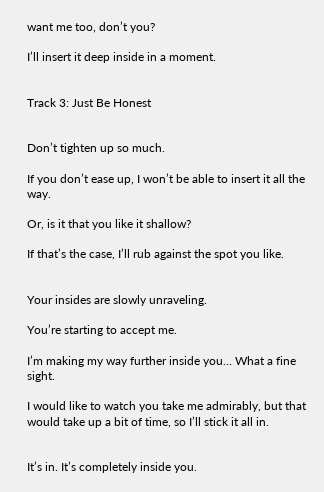want me too, don’t you?

I’ll insert it deep inside in a moment.


Track 3: Just Be Honest


Don’t tighten up so much.

If you don’t ease up, I won’t be able to insert it all the way.

Or, is it that you like it shallow?

If that’s the case, I’ll rub against the spot you like.


Your insides are slowly unraveling.

You’re starting to accept me.

I’m making my way further inside you… What a fine sight.

I would like to watch you take me admirably, but that would take up a bit of time, so I’ll stick it all in.


It’s in. It’s completely inside you.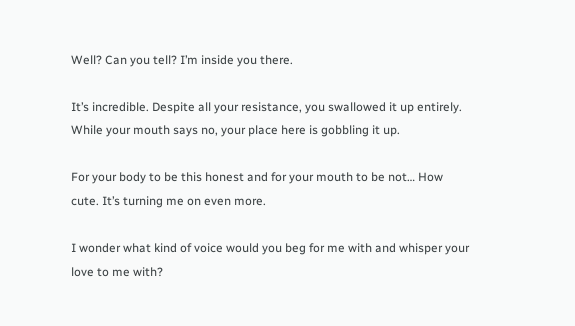Well? Can you tell? I’m inside you there.

It’s incredible. Despite all your resistance, you swallowed it up entirely. While your mouth says no, your place here is gobbling it up.

For your body to be this honest and for your mouth to be not… How cute. It’s turning me on even more.

I wonder what kind of voice would you beg for me with and whisper your love to me with?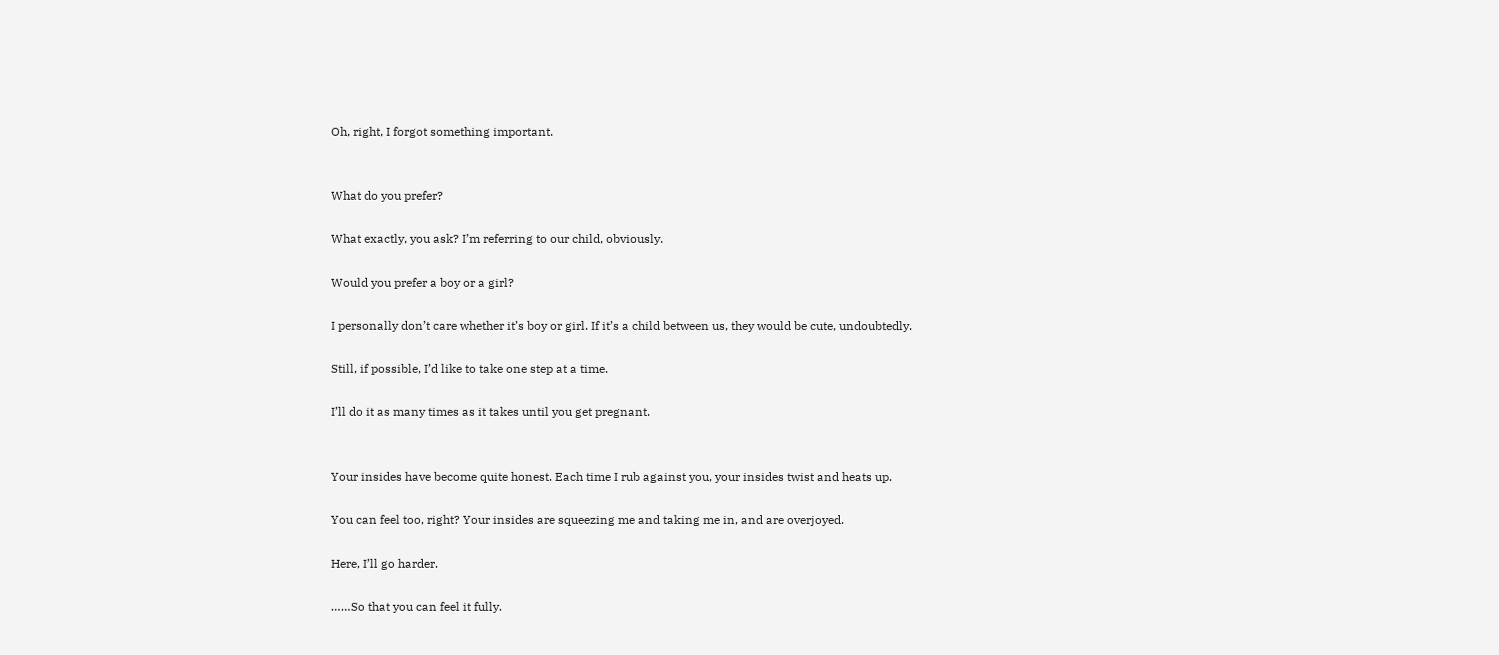Oh, right, I forgot something important.


What do you prefer?

What exactly, you ask? I’m referring to our child, obviously.

Would you prefer a boy or a girl?

I personally don’t care whether it’s boy or girl. If it’s a child between us, they would be cute, undoubtedly.

Still, if possible, I’d like to take one step at a time.

I’ll do it as many times as it takes until you get pregnant.


Your insides have become quite honest. Each time I rub against you, your insides twist and heats up.

You can feel too, right? Your insides are squeezing me and taking me in, and are overjoyed.

Here, I’ll go harder.

……So that you can feel it fully.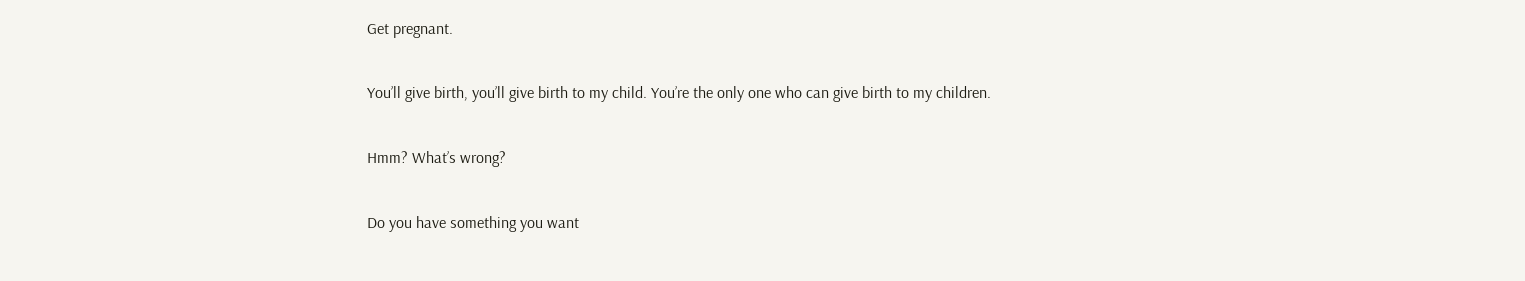Get pregnant.

You’ll give birth, you’ll give birth to my child. You’re the only one who can give birth to my children.

Hmm? What’s wrong?

Do you have something you want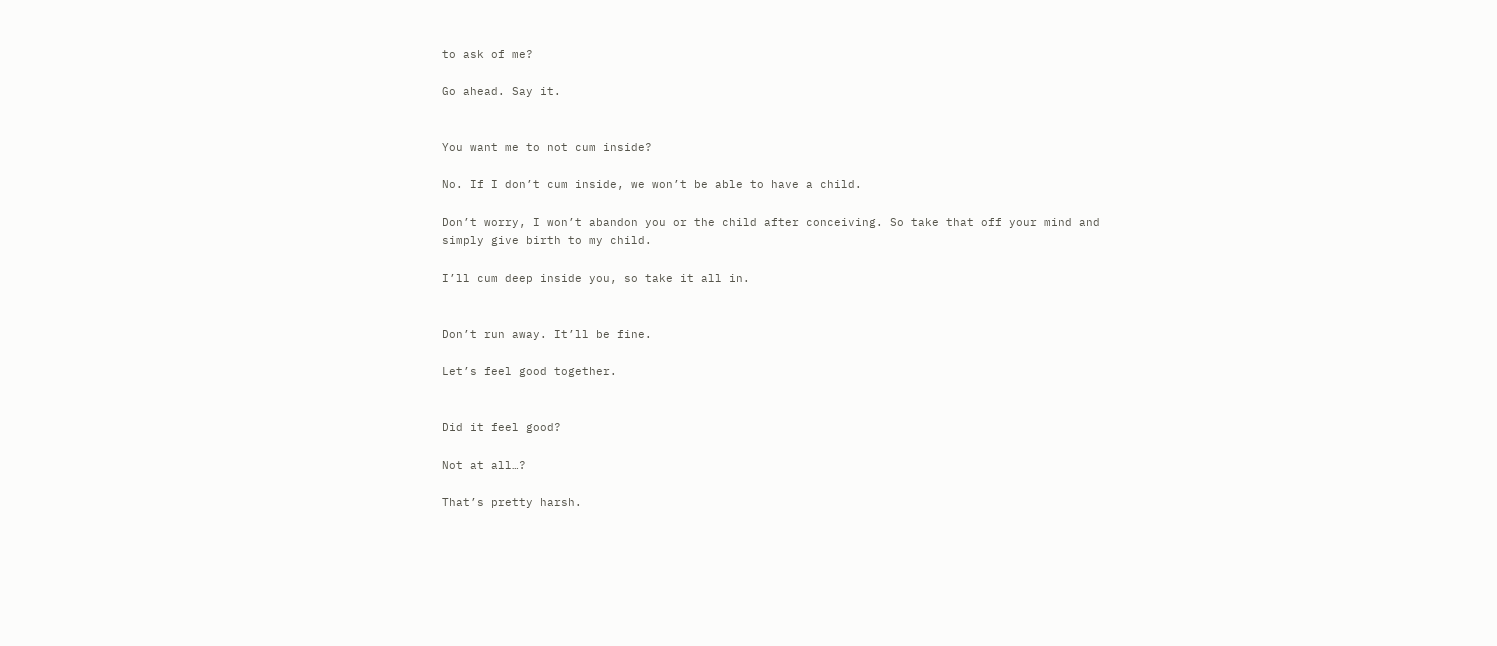to ask of me?

Go ahead. Say it.


You want me to not cum inside?

No. If I don’t cum inside, we won’t be able to have a child.

Don’t worry, I won’t abandon you or the child after conceiving. So take that off your mind and simply give birth to my child.

I’ll cum deep inside you, so take it all in.


Don’t run away. It’ll be fine.

Let’s feel good together.


Did it feel good?

Not at all…?

That’s pretty harsh.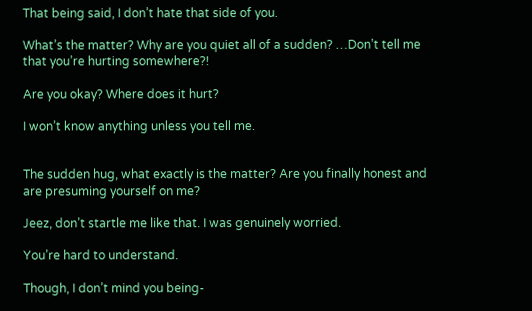That being said, I don’t hate that side of you.

What’s the matter? Why are you quiet all of a sudden? …Don’t tell me that you’re hurting somewhere?!

Are you okay? Where does it hurt?

I won’t know anything unless you tell me.


The sudden hug, what exactly is the matter? Are you finally honest and are presuming yourself on me?

Jeez, don’t startle me like that. I was genuinely worried.

You’re hard to understand.

Though, I don’t mind you being-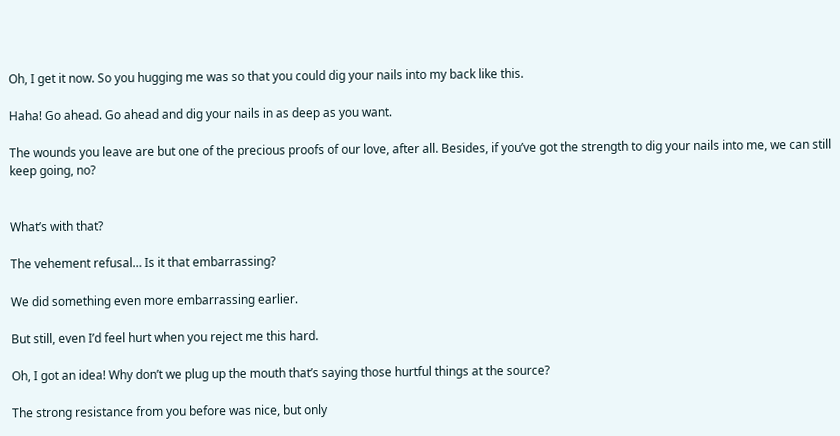Oh, I get it now. So you hugging me was so that you could dig your nails into my back like this.

Haha! Go ahead. Go ahead and dig your nails in as deep as you want.

The wounds you leave are but one of the precious proofs of our love, after all. Besides, if you’ve got the strength to dig your nails into me, we can still keep going, no?


What’s with that?

The vehement refusal… Is it that embarrassing?

We did something even more embarrassing earlier.

But still, even I’d feel hurt when you reject me this hard.

Oh, I got an idea! Why don’t we plug up the mouth that’s saying those hurtful things at the source?

The strong resistance from you before was nice, but only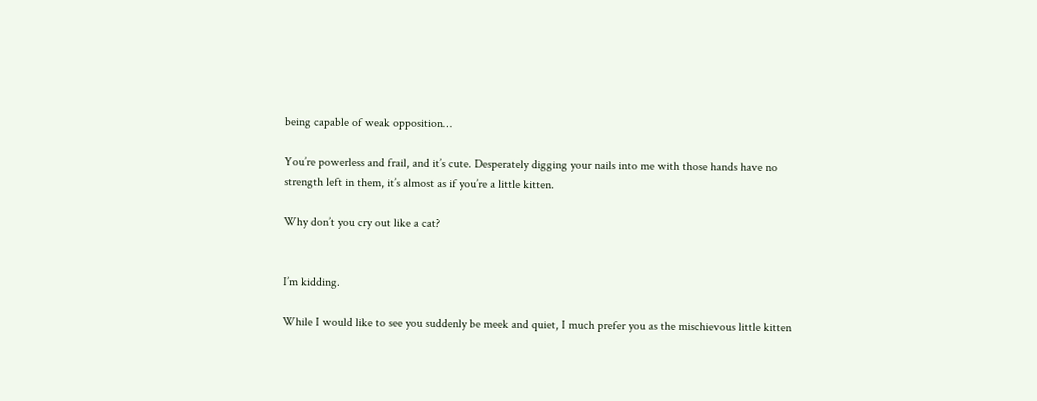being capable of weak opposition…

You’re powerless and frail, and it’s cute. Desperately digging your nails into me with those hands have no strength left in them, it’s almost as if you’re a little kitten.

Why don’t you cry out like a cat?


I’m kidding.

While I would like to see you suddenly be meek and quiet, I much prefer you as the mischievous little kitten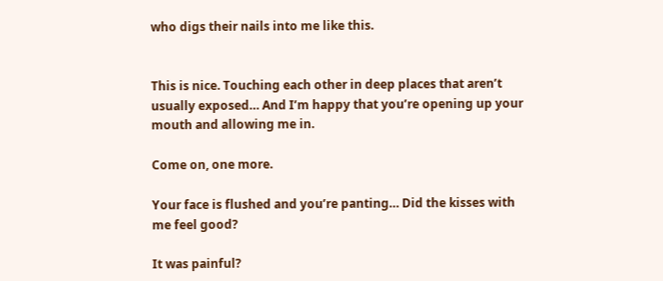who digs their nails into me like this.


This is nice. Touching each other in deep places that aren’t usually exposed… And I’m happy that you’re opening up your mouth and allowing me in.

Come on, one more.

Your face is flushed and you’re panting… Did the kisses with me feel good?

It was painful?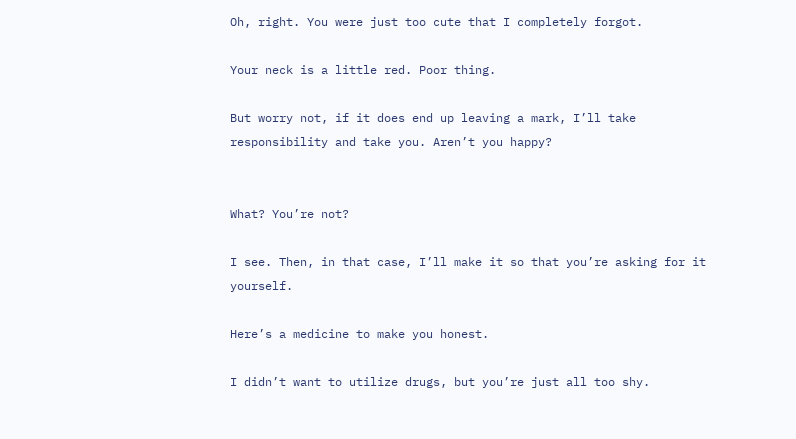Oh, right. You were just too cute that I completely forgot.

Your neck is a little red. Poor thing.

But worry not, if it does end up leaving a mark, I’ll take responsibility and take you. Aren’t you happy?


What? You’re not?

I see. Then, in that case, I’ll make it so that you’re asking for it yourself.

Here’s a medicine to make you honest.

I didn’t want to utilize drugs, but you’re just all too shy.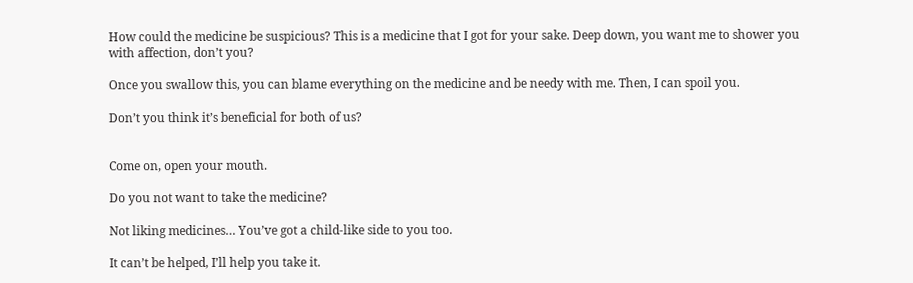How could the medicine be suspicious? This is a medicine that I got for your sake. Deep down, you want me to shower you with affection, don’t you?

Once you swallow this, you can blame everything on the medicine and be needy with me. Then, I can spoil you.

Don’t you think it’s beneficial for both of us?


Come on, open your mouth.

Do you not want to take the medicine?

Not liking medicines… You’ve got a child-like side to you too.

It can’t be helped, I’ll help you take it.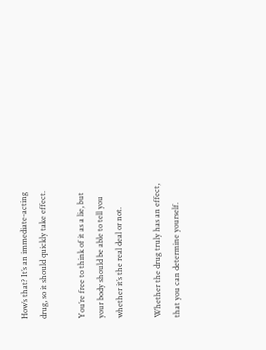How’s that? It’s an immediate-acting drug, so it should quickly take effect.

You’re free to think of it as a lie, but your body should be able to tell you whether it’s the real deal or not.

Whether the drug truly has an effect, that you can determine yourself.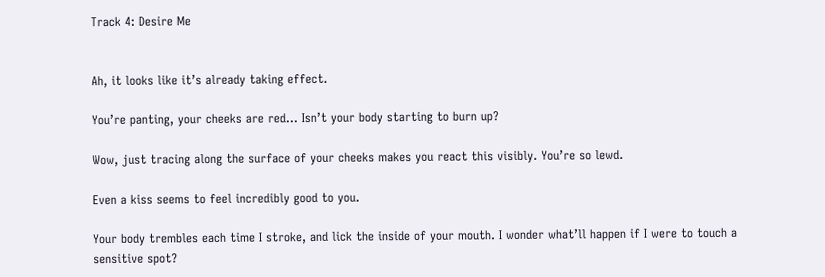Track 4: Desire Me


Ah, it looks like it’s already taking effect.

You’re panting, your cheeks are red… Isn’t your body starting to burn up?

Wow, just tracing along the surface of your cheeks makes you react this visibly. You’re so lewd.

Even a kiss seems to feel incredibly good to you.

Your body trembles each time I stroke, and lick the inside of your mouth. I wonder what’ll happen if I were to touch a sensitive spot?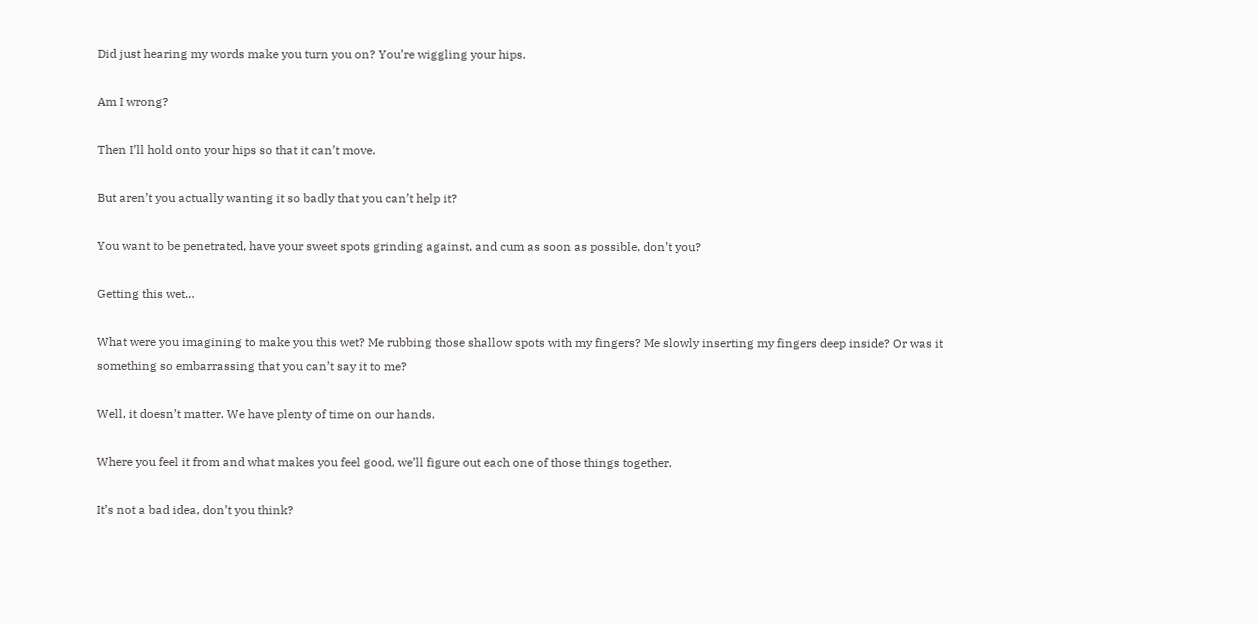Did just hearing my words make you turn you on? You’re wiggling your hips.

Am I wrong?

Then I’ll hold onto your hips so that it can’t move.

But aren’t you actually wanting it so badly that you can’t help it?

You want to be penetrated, have your sweet spots grinding against, and cum as soon as possible, don’t you?

Getting this wet…

What were you imagining to make you this wet? Me rubbing those shallow spots with my fingers? Me slowly inserting my fingers deep inside? Or was it something so embarrassing that you can’t say it to me?

Well, it doesn’t matter. We have plenty of time on our hands.

Where you feel it from and what makes you feel good, we’ll figure out each one of those things together.

It’s not a bad idea, don’t you think?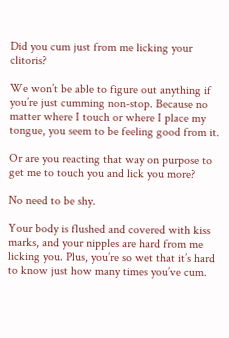Did you cum just from me licking your clitoris?

We won’t be able to figure out anything if you’re just cumming non-stop. Because no matter where I touch or where I place my tongue, you seem to be feeling good from it.

Or are you reacting that way on purpose to get me to touch you and lick you more?

No need to be shy.

Your body is flushed and covered with kiss marks, and your nipples are hard from me licking you. Plus, you’re so wet that it’s hard to know just how many times you’ve cum.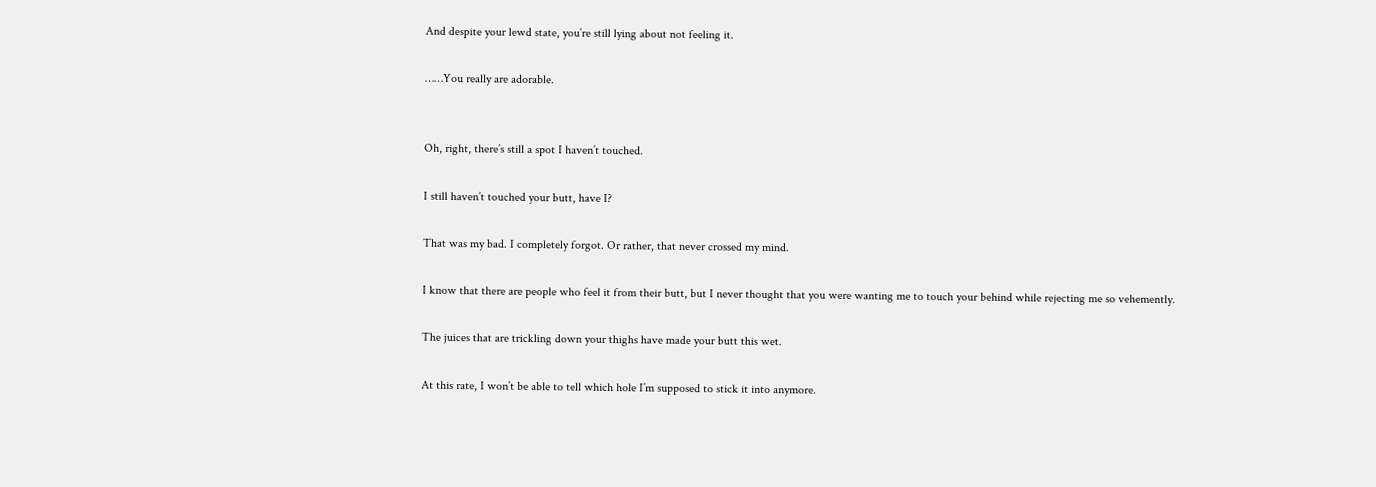And despite your lewd state, you’re still lying about not feeling it.

……You really are adorable.


Oh, right, there’s still a spot I haven’t touched.

I still haven’t touched your butt, have I?

That was my bad. I completely forgot. Or rather, that never crossed my mind.

I know that there are people who feel it from their butt, but I never thought that you were wanting me to touch your behind while rejecting me so vehemently.

The juices that are trickling down your thighs have made your butt this wet.

At this rate, I won’t be able to tell which hole I’m supposed to stick it into anymore.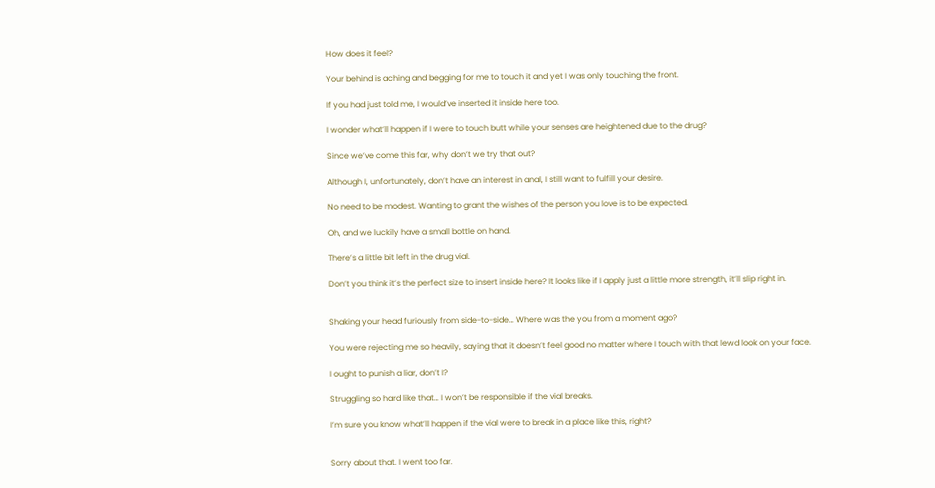How does it feel?

Your behind is aching and begging for me to touch it and yet I was only touching the front.

If you had just told me, I would’ve inserted it inside here too.

I wonder what’ll happen if I were to touch butt while your senses are heightened due to the drug?

Since we’ve come this far, why don’t we try that out?

Although I, unfortunately, don’t have an interest in anal, I still want to fulfill your desire.

No need to be modest. Wanting to grant the wishes of the person you love is to be expected.

Oh, and we luckily have a small bottle on hand.

There’s a little bit left in the drug vial.

Don’t you think it’s the perfect size to insert inside here? It looks like if I apply just a little more strength, it’ll slip right in.


Shaking your head furiously from side-to-side… Where was the you from a moment ago?

You were rejecting me so heavily, saying that it doesn’t feel good no matter where I touch with that lewd look on your face.

I ought to punish a liar, don’t I?

Struggling so hard like that… I won’t be responsible if the vial breaks.

I’m sure you know what’ll happen if the vial were to break in a place like this, right?


Sorry about that. I went too far.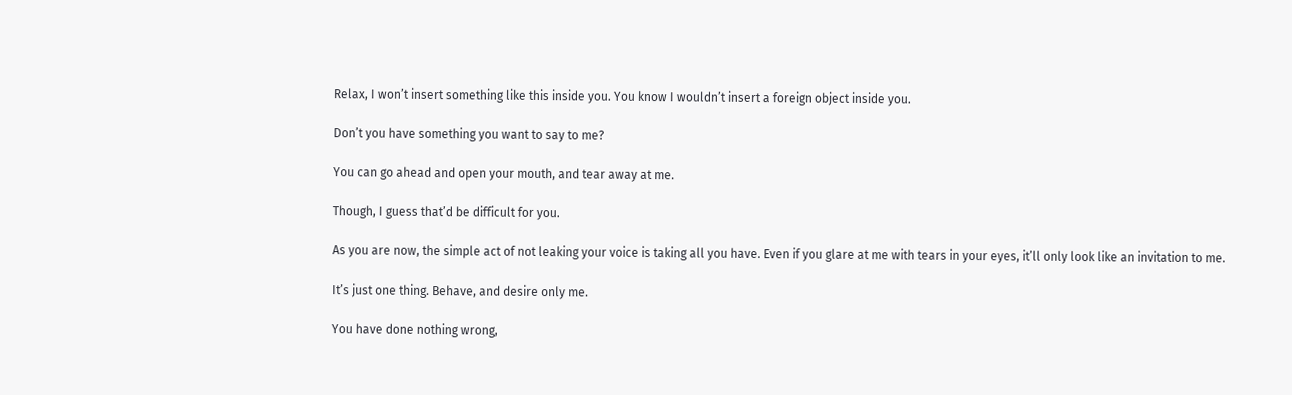Relax, I won’t insert something like this inside you. You know I wouldn’t insert a foreign object inside you.

Don’t you have something you want to say to me?

You can go ahead and open your mouth, and tear away at me.

Though, I guess that’d be difficult for you.

As you are now, the simple act of not leaking your voice is taking all you have. Even if you glare at me with tears in your eyes, it’ll only look like an invitation to me.

It’s just one thing. Behave, and desire only me.

You have done nothing wrong,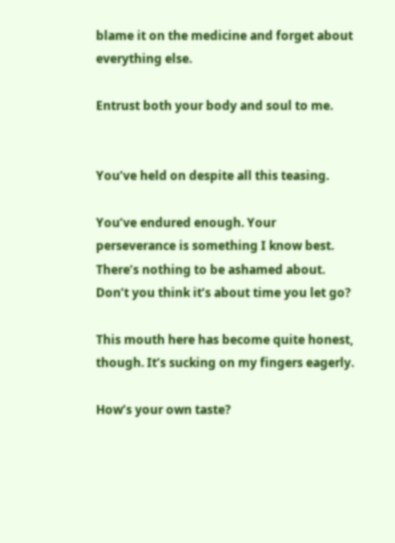blame it on the medicine and forget about everything else.

Entrust both your body and soul to me.


You’ve held on despite all this teasing.

You’ve endured enough. Your perseverance is something I know best. There’s nothing to be ashamed about. Don’t you think it’s about time you let go?

This mouth here has become quite honest, though. It’s sucking on my fingers eagerly.

How’s your own taste?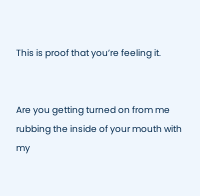This is proof that you’re feeling it.


Are you getting turned on from me rubbing the inside of your mouth with my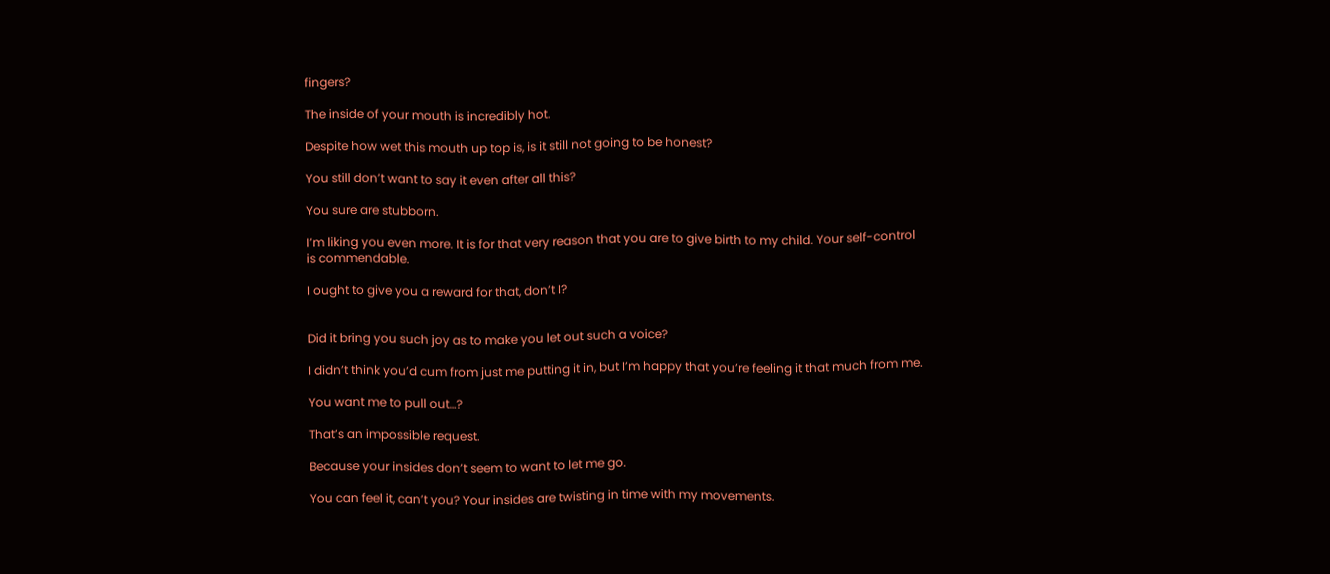fingers?

The inside of your mouth is incredibly hot.

Despite how wet this mouth up top is, is it still not going to be honest?

You still don’t want to say it even after all this?

You sure are stubborn.

I’m liking you even more. It is for that very reason that you are to give birth to my child. Your self-control is commendable.

I ought to give you a reward for that, don’t I?


Did it bring you such joy as to make you let out such a voice?

I didn’t think you’d cum from just me putting it in, but I’m happy that you’re feeling it that much from me.

You want me to pull out…?

That’s an impossible request.

Because your insides don’t seem to want to let me go.

You can feel it, can’t you? Your insides are twisting in time with my movements.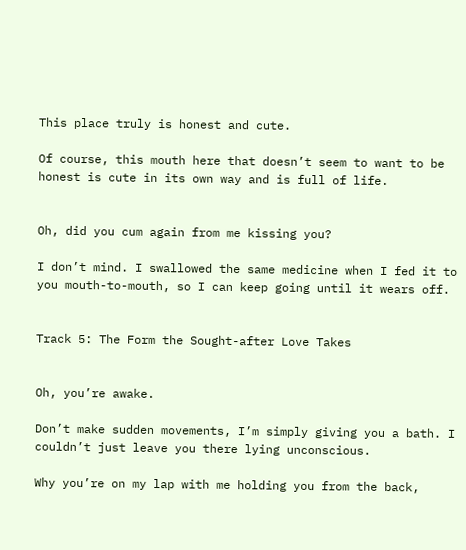This place truly is honest and cute.

Of course, this mouth here that doesn’t seem to want to be honest is cute in its own way and is full of life.


Oh, did you cum again from me kissing you?

I don’t mind. I swallowed the same medicine when I fed it to you mouth-to-mouth, so I can keep going until it wears off.


Track 5: The Form the Sought-after Love Takes


Oh, you’re awake.

Don’t make sudden movements, I’m simply giving you a bath. I couldn’t just leave you there lying unconscious.

Why you’re on my lap with me holding you from the back,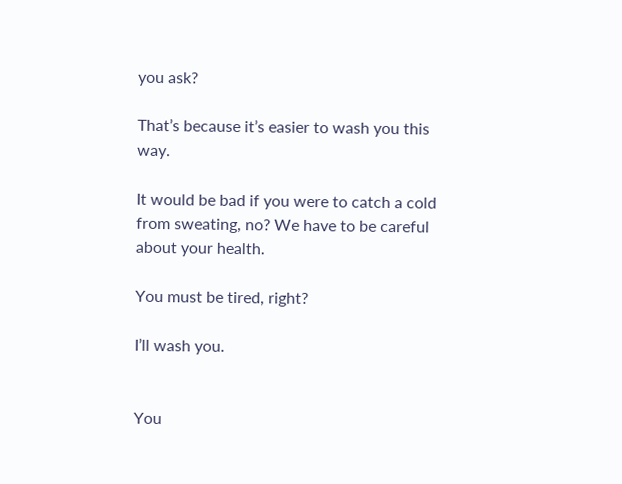you ask?

That’s because it’s easier to wash you this way.

It would be bad if you were to catch a cold from sweating, no? We have to be careful about your health.

You must be tired, right?

I’ll wash you.


You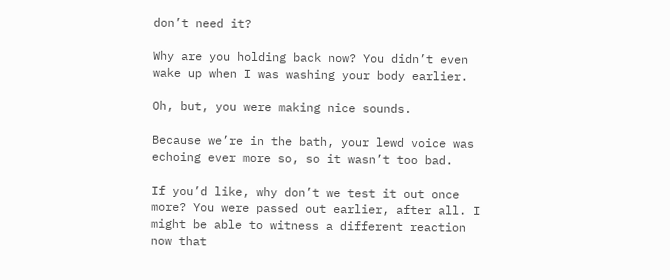don’t need it?

Why are you holding back now? You didn’t even wake up when I was washing your body earlier.

Oh, but, you were making nice sounds.

Because we’re in the bath, your lewd voice was echoing ever more so, so it wasn’t too bad.

If you’d like, why don’t we test it out once more? You were passed out earlier, after all. I might be able to witness a different reaction now that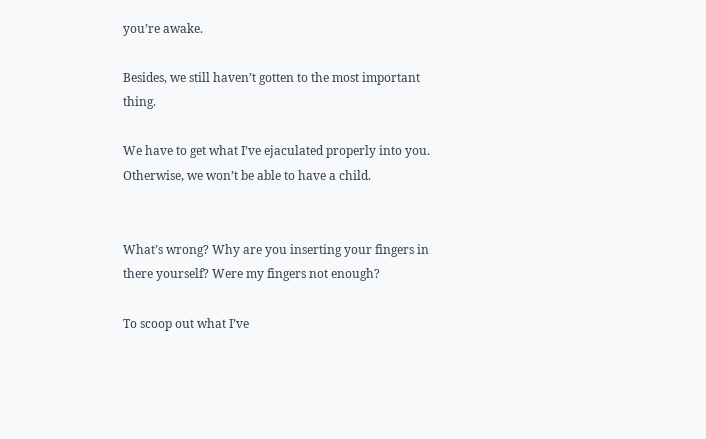you’re awake.

Besides, we still haven’t gotten to the most important thing.

We have to get what I’ve ejaculated properly into you. Otherwise, we won’t be able to have a child.


What’s wrong? Why are you inserting your fingers in there yourself? Were my fingers not enough?

To scoop out what I’ve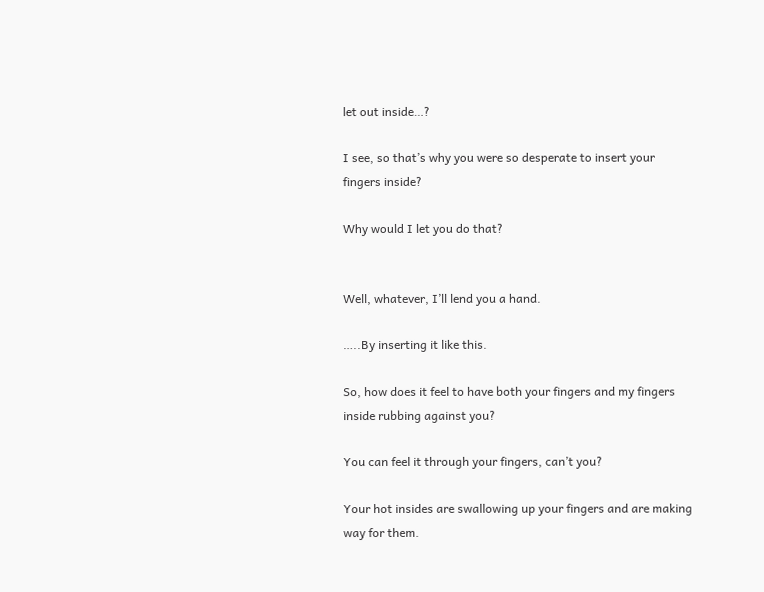let out inside…?

I see, so that’s why you were so desperate to insert your fingers inside?

Why would I let you do that?


Well, whatever, I’ll lend you a hand.

…..By inserting it like this.

So, how does it feel to have both your fingers and my fingers inside rubbing against you?

You can feel it through your fingers, can’t you?

Your hot insides are swallowing up your fingers and are making way for them.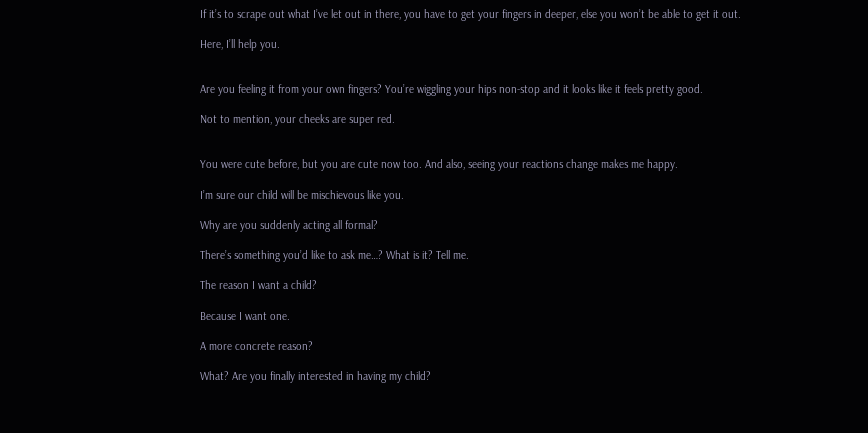If it’s to scrape out what I’ve let out in there, you have to get your fingers in deeper, else you won’t be able to get it out.

Here, I’ll help you.


Are you feeling it from your own fingers? You’re wiggling your hips non-stop and it looks like it feels pretty good.

Not to mention, your cheeks are super red.


You were cute before, but you are cute now too. And also, seeing your reactions change makes me happy.

I’m sure our child will be mischievous like you.

Why are you suddenly acting all formal?

There’s something you’d like to ask me…? What is it? Tell me.

The reason I want a child?

Because I want one.

A more concrete reason?

What? Are you finally interested in having my child?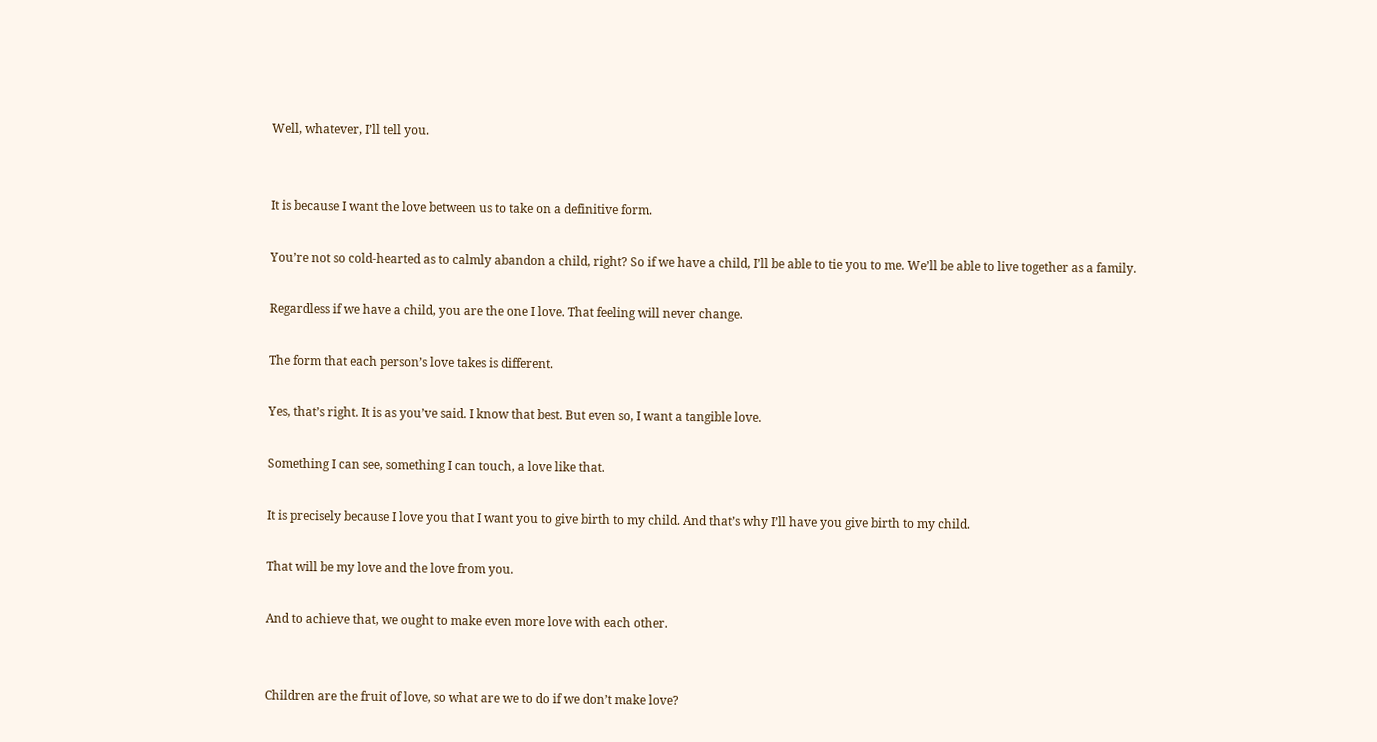Well, whatever, I’ll tell you.


It is because I want the love between us to take on a definitive form.

You’re not so cold-hearted as to calmly abandon a child, right? So if we have a child, I’ll be able to tie you to me. We’ll be able to live together as a family.

Regardless if we have a child, you are the one I love. That feeling will never change.

The form that each person’s love takes is different.

Yes, that’s right. It is as you’ve said. I know that best. But even so, I want a tangible love.

Something I can see, something I can touch, a love like that.

It is precisely because I love you that I want you to give birth to my child. And that’s why I’ll have you give birth to my child.

That will be my love and the love from you.

And to achieve that, we ought to make even more love with each other.


Children are the fruit of love, so what are we to do if we don’t make love?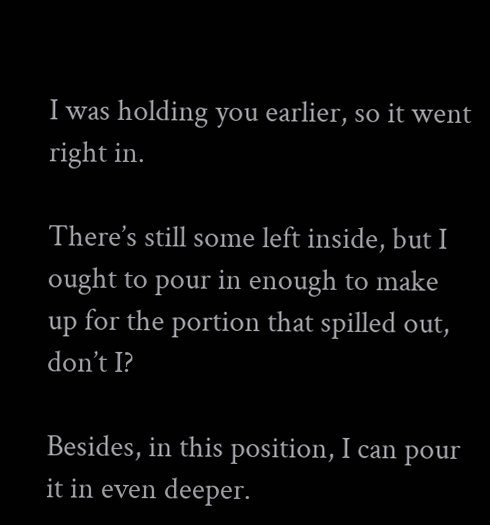I was holding you earlier, so it went right in.

There’s still some left inside, but I ought to pour in enough to make up for the portion that spilled out, don’t I?

Besides, in this position, I can pour it in even deeper.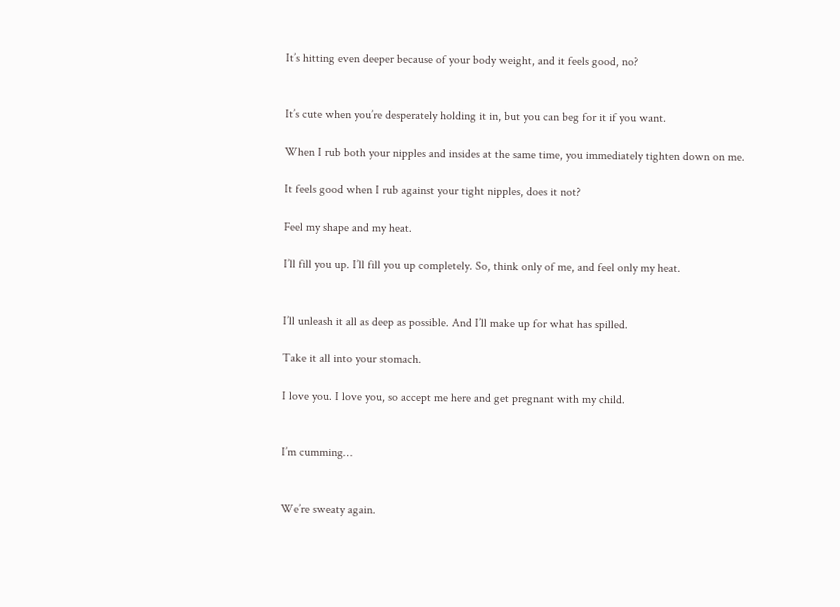It’s hitting even deeper because of your body weight, and it feels good, no?


It’s cute when you’re desperately holding it in, but you can beg for it if you want.

When I rub both your nipples and insides at the same time, you immediately tighten down on me.

It feels good when I rub against your tight nipples, does it not?

Feel my shape and my heat.

I’ll fill you up. I’ll fill you up completely. So, think only of me, and feel only my heat.


I’ll unleash it all as deep as possible. And I’ll make up for what has spilled.

Take it all into your stomach.

I love you. I love you, so accept me here and get pregnant with my child.


I’m cumming…


We’re sweaty again.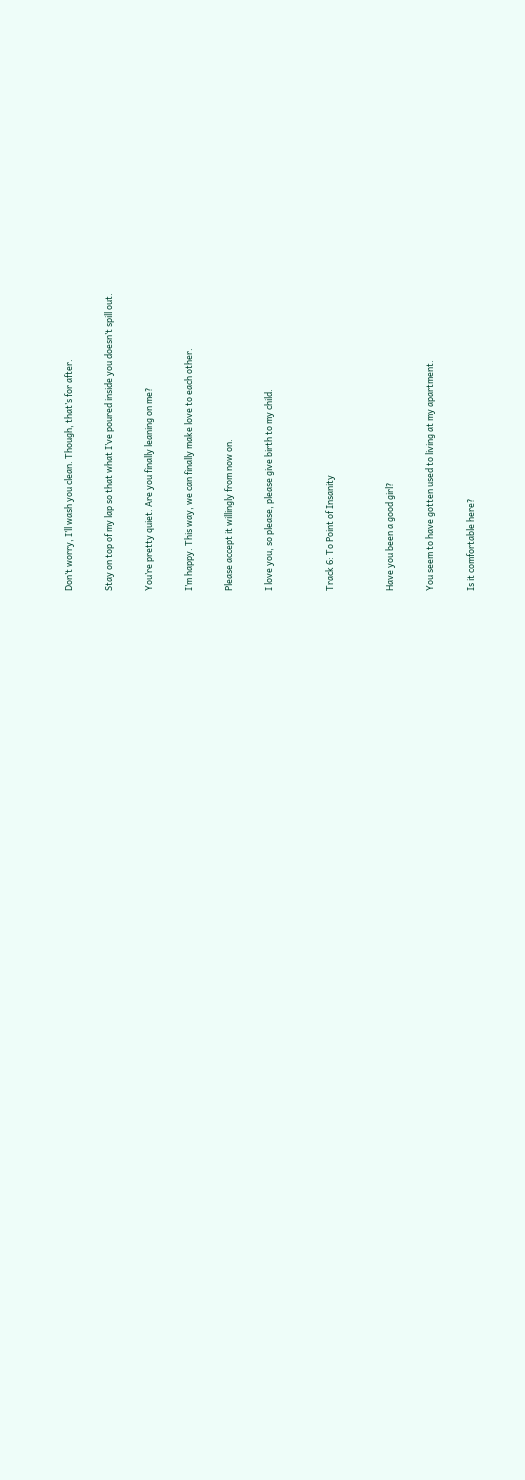Don’t worry, I’ll wash you clean. Though, that’s for after.

Stay on top of my lap so that what I’ve poured inside you doesn’t spill out.

You’re pretty quiet. Are you finally leaning on me?

I’m happy. This way, we can finally make love to each other.

Please accept it willingly from now on.

I love you, so please, please give birth to my child.


Track 6: To Point of Insanity


Have you been a good girl?

You seem to have gotten used to living at my apartment.

Is it comfortable here?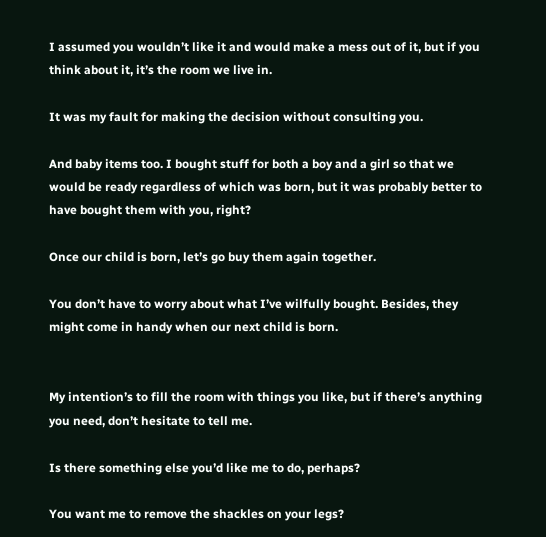I assumed you wouldn’t like it and would make a mess out of it, but if you think about it, it’s the room we live in.

It was my fault for making the decision without consulting you.

And baby items too. I bought stuff for both a boy and a girl so that we would be ready regardless of which was born, but it was probably better to have bought them with you, right?

Once our child is born, let’s go buy them again together.

You don’t have to worry about what I’ve wilfully bought. Besides, they might come in handy when our next child is born.


My intention’s to fill the room with things you like, but if there’s anything you need, don’t hesitate to tell me.

Is there something else you’d like me to do, perhaps?

You want me to remove the shackles on your legs?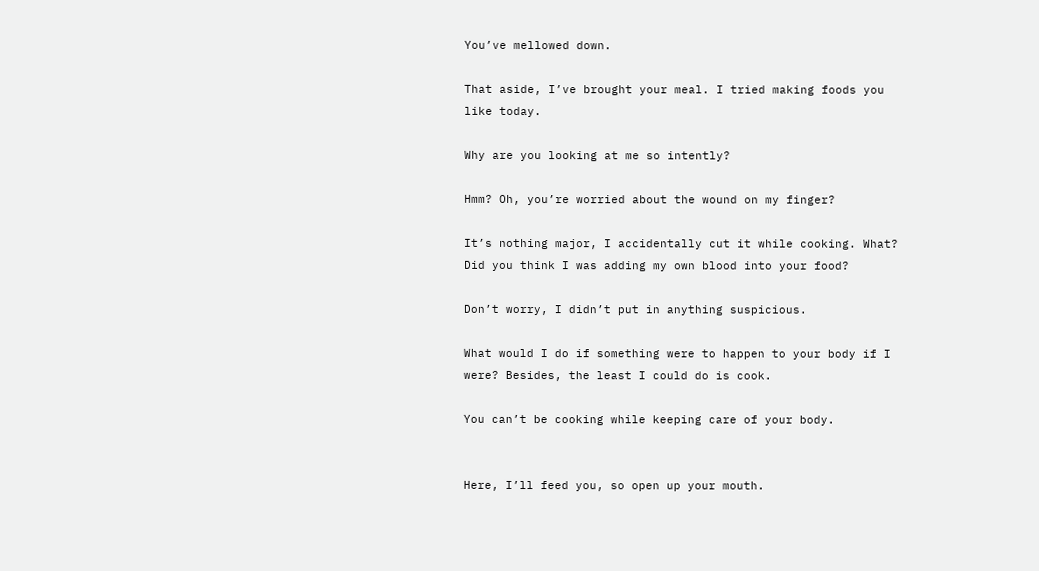You’ve mellowed down.

That aside, I’ve brought your meal. I tried making foods you like today.

Why are you looking at me so intently?

Hmm? Oh, you’re worried about the wound on my finger?

It’s nothing major, I accidentally cut it while cooking. What? Did you think I was adding my own blood into your food?

Don’t worry, I didn’t put in anything suspicious.

What would I do if something were to happen to your body if I were? Besides, the least I could do is cook.

You can’t be cooking while keeping care of your body.


Here, I’ll feed you, so open up your mouth.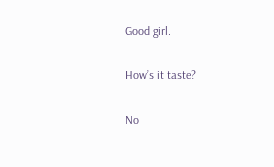Good girl.

How’s it taste?

No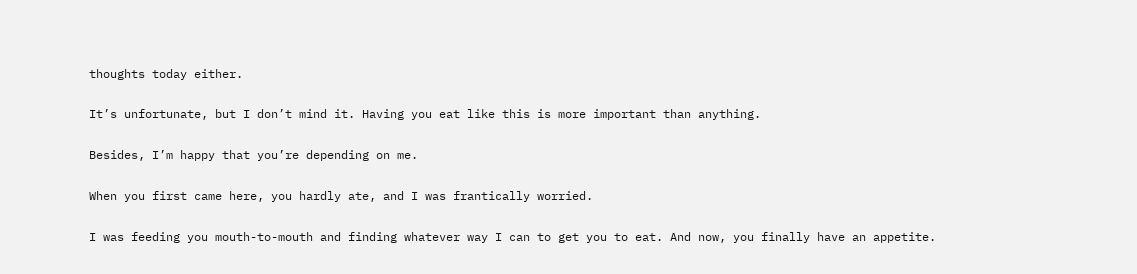thoughts today either.

It’s unfortunate, but I don’t mind it. Having you eat like this is more important than anything.

Besides, I’m happy that you’re depending on me.

When you first came here, you hardly ate, and I was frantically worried.

I was feeding you mouth-to-mouth and finding whatever way I can to get you to eat. And now, you finally have an appetite.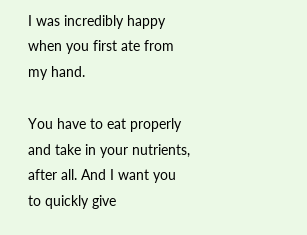I was incredibly happy when you first ate from my hand.

You have to eat properly and take in your nutrients, after all. And I want you to quickly give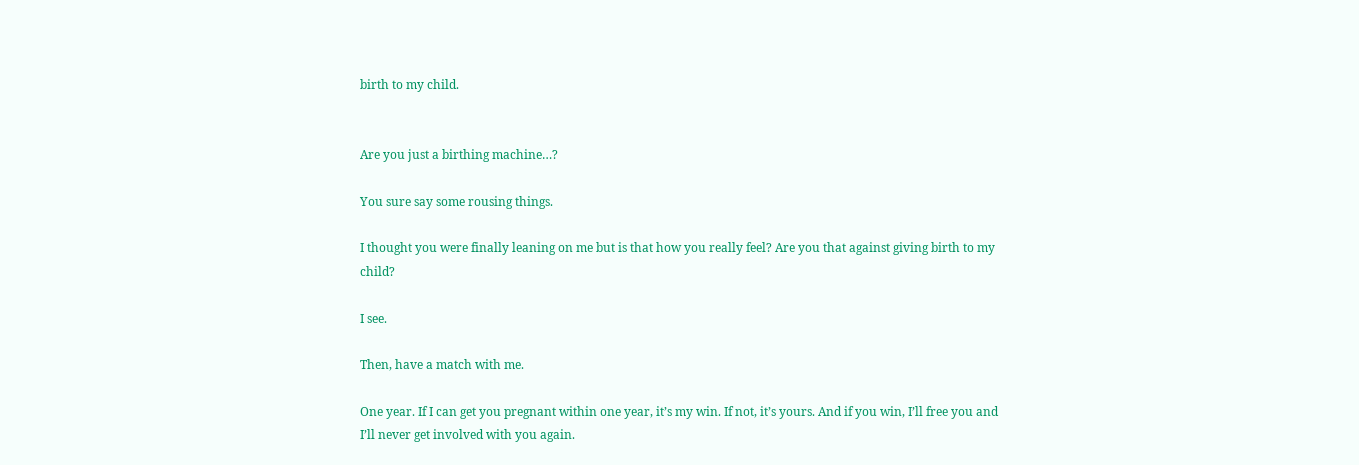birth to my child.


Are you just a birthing machine…?

You sure say some rousing things.

I thought you were finally leaning on me but is that how you really feel? Are you that against giving birth to my child?

I see.

Then, have a match with me.

One year. If I can get you pregnant within one year, it’s my win. If not, it’s yours. And if you win, I’ll free you and I’ll never get involved with you again.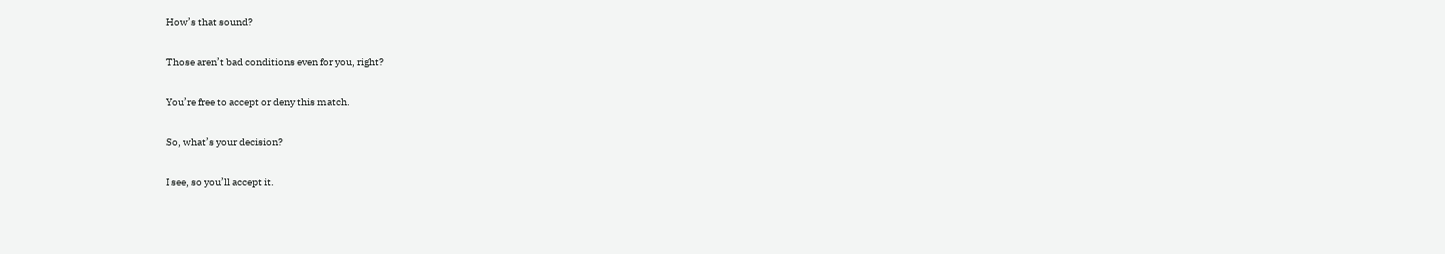How’s that sound?

Those aren’t bad conditions even for you, right?

You’re free to accept or deny this match.

So, what’s your decision?

I see, so you’ll accept it.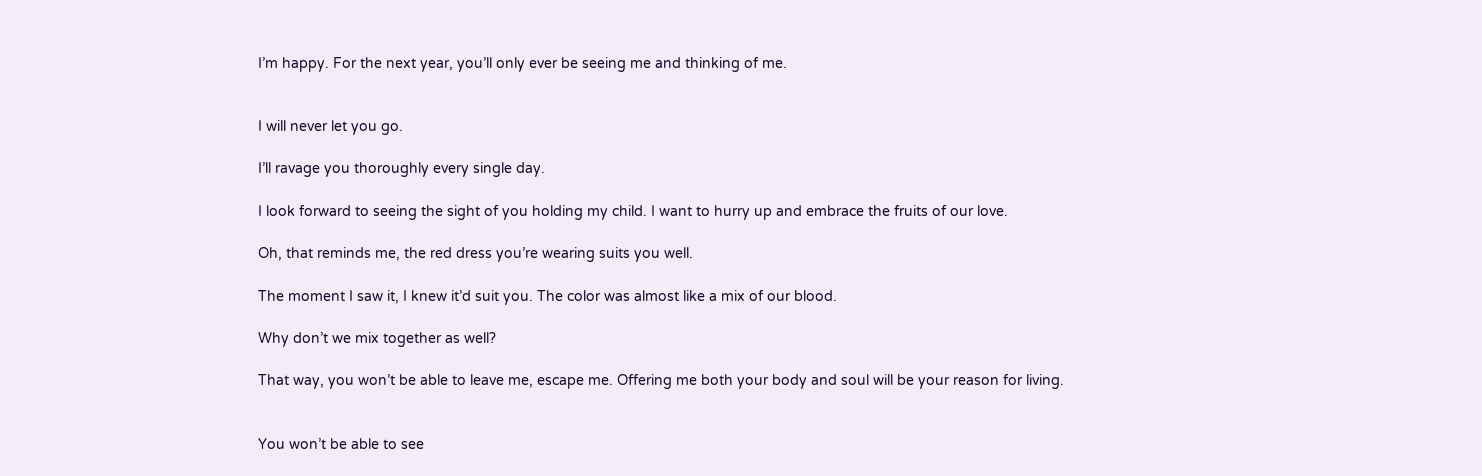I’m happy. For the next year, you’ll only ever be seeing me and thinking of me.


I will never let you go.

I’ll ravage you thoroughly every single day.

I look forward to seeing the sight of you holding my child. I want to hurry up and embrace the fruits of our love.

Oh, that reminds me, the red dress you’re wearing suits you well.

The moment I saw it, I knew it’d suit you. The color was almost like a mix of our blood.

Why don’t we mix together as well?

That way, you won’t be able to leave me, escape me. Offering me both your body and soul will be your reason for living.


You won’t be able to see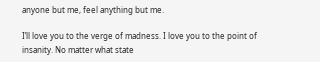anyone but me, feel anything but me.

I’ll love you to the verge of madness. I love you to the point of insanity. No matter what state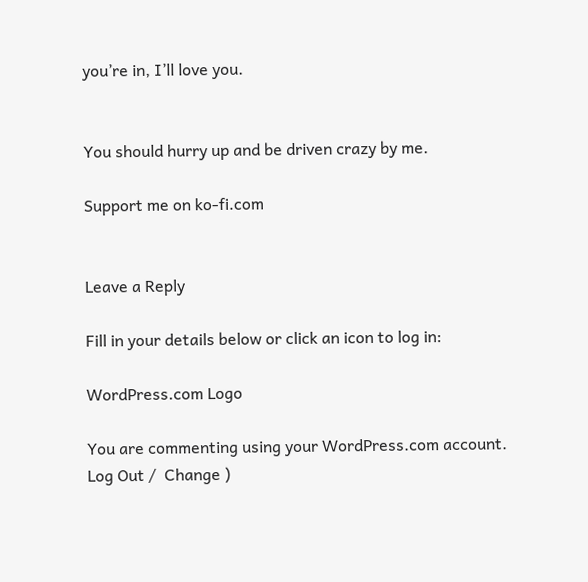you’re in, I’ll love you.


You should hurry up and be driven crazy by me.

Support me on ko-fi.com


Leave a Reply

Fill in your details below or click an icon to log in:

WordPress.com Logo

You are commenting using your WordPress.com account. Log Out /  Change )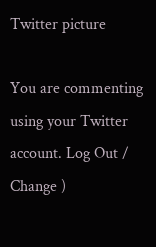Twitter picture

You are commenting using your Twitter account. Log Out /  Change )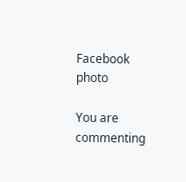Facebook photo

You are commenting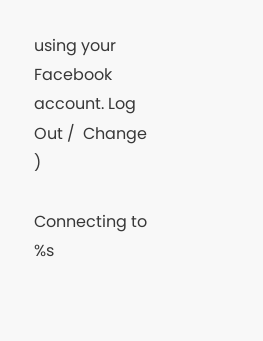using your Facebook account. Log Out /  Change )

Connecting to %s